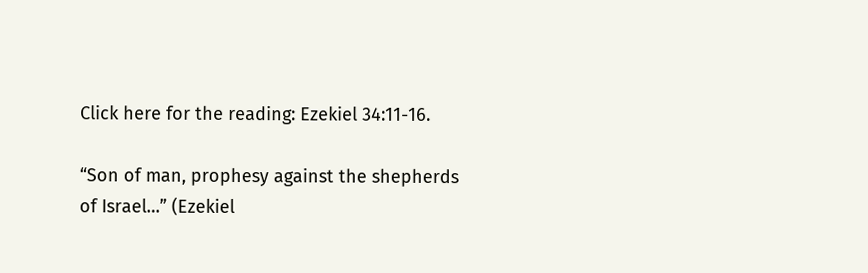Click here for the reading: Ezekiel 34:11-16.

“Son of man, prophesy against the shepherds of Israel…” (Ezekiel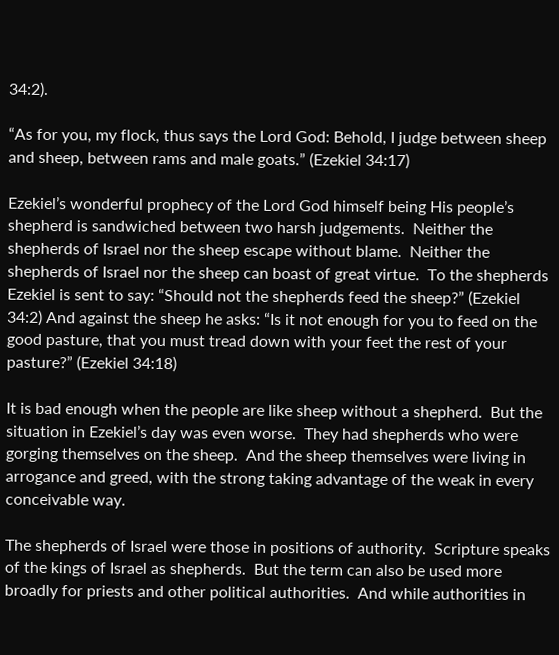34:2).

“As for you, my flock, thus says the Lord God: Behold, I judge between sheep and sheep, between rams and male goats.” (Ezekiel 34:17)

Ezekiel’s wonderful prophecy of the Lord God himself being His people’s shepherd is sandwiched between two harsh judgements.  Neither the shepherds of Israel nor the sheep escape without blame.  Neither the shepherds of Israel nor the sheep can boast of great virtue.  To the shepherds Ezekiel is sent to say: “Should not the shepherds feed the sheep?” (Ezekiel 34:2) And against the sheep he asks: “Is it not enough for you to feed on the good pasture, that you must tread down with your feet the rest of your pasture?” (Ezekiel 34:18)

It is bad enough when the people are like sheep without a shepherd.  But the situation in Ezekiel’s day was even worse.  They had shepherds who were gorging themselves on the sheep.  And the sheep themselves were living in arrogance and greed, with the strong taking advantage of the weak in every conceivable way.

The shepherds of Israel were those in positions of authority.  Scripture speaks of the kings of Israel as shepherds.  But the term can also be used more broadly for priests and other political authorities.  And while authorities in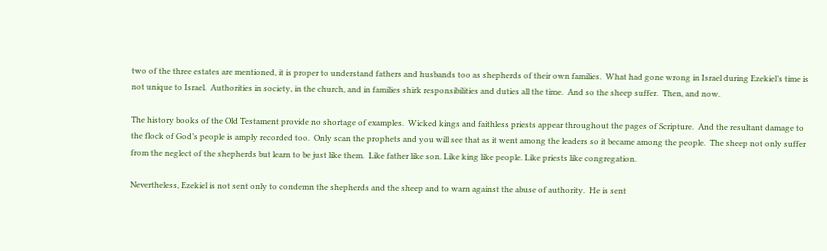two of the three estates are mentioned, it is proper to understand fathers and husbands too as shepherds of their own families.  What had gone wrong in Israel during Ezekiel’s time is not unique to Israel.  Authorities in society, in the church, and in families shirk responsibilities and duties all the time.  And so the sheep suffer.  Then, and now.

The history books of the Old Testament provide no shortage of examples.  Wicked kings and faithless priests appear throughout the pages of Scripture.  And the resultant damage to the flock of God’s people is amply recorded too.  Only scan the prophets and you will see that as it went among the leaders so it became among the people.  The sheep not only suffer from the neglect of the shepherds but learn to be just like them.  Like father like son. Like king like people. Like priests like congregation.

Nevertheless, Ezekiel is not sent only to condemn the shepherds and the sheep and to warn against the abuse of authority.  He is sent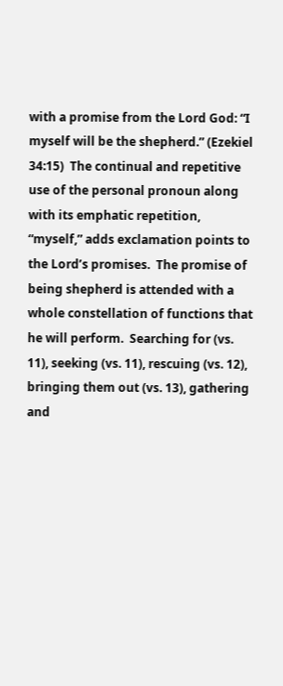with a promise from the Lord God: “I myself will be the shepherd.” (Ezekiel 34:15)  The continual and repetitive use of the personal pronoun along with its emphatic repetition, “myself,” adds exclamation points to the Lord’s promises.  The promise of being shepherd is attended with a whole constellation of functions that he will perform.  Searching for (vs. 11), seeking (vs. 11), rescuing (vs. 12), bringing them out (vs. 13), gathering and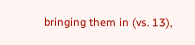bringing them in (vs. 13),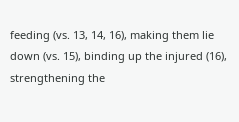feeding (vs. 13, 14, 16), making them lie down (vs. 15), binding up the injured (16), strengthening the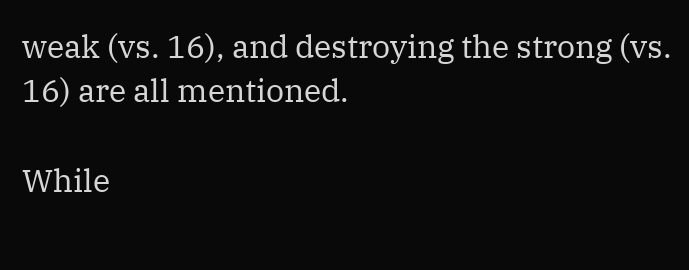weak (vs. 16), and destroying the strong (vs.  16) are all mentioned.

While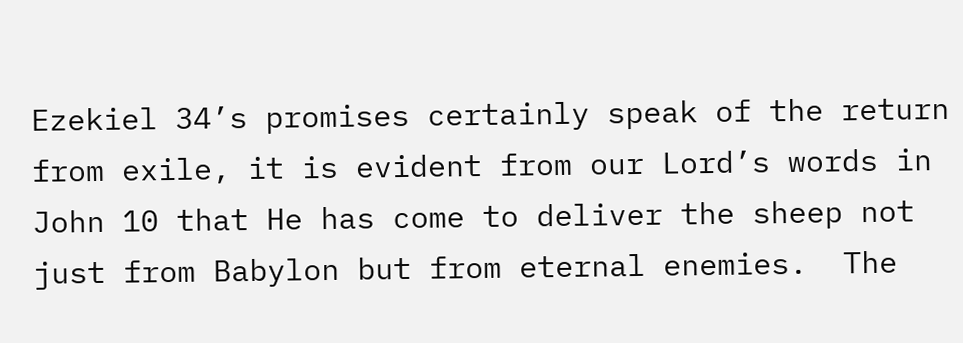Ezekiel 34’s promises certainly speak of the return from exile, it is evident from our Lord’s words in John 10 that He has come to deliver the sheep not just from Babylon but from eternal enemies.  The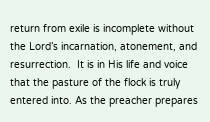return from exile is incomplete without the Lord’s incarnation, atonement, and resurrection.  It is in His life and voice that the pasture of the flock is truly entered into. As the preacher prepares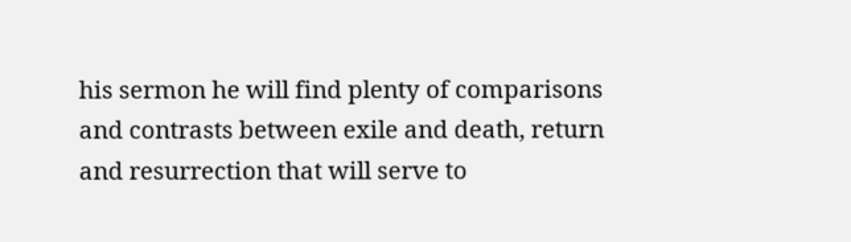his sermon he will find plenty of comparisons and contrasts between exile and death, return and resurrection that will serve to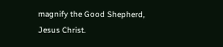magnify the Good Shepherd, Jesus Christ.